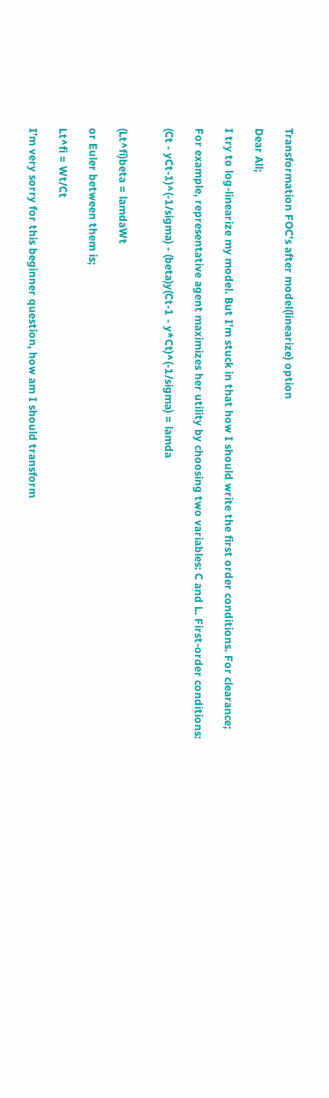Transformation FOC's after model(linearize) option

Dear All;

I try to log-linearize my model. But I’m stuck in that how I should write the first order conditions. For clearance;

For example, representative agent maximizes her utility by choosing two variables: C and L. First-order conditions:

(Ct - yCt-1)^(-1/sigma) - (beta)y(Ct-1 - y*Ct)^(-1/sigma) = lamda


(Lt^fi)beta = lamdaWt

or Euler between them is;

Lt^fi = Wt/Ct

I’m very sorry for this beginner question, how am I should transform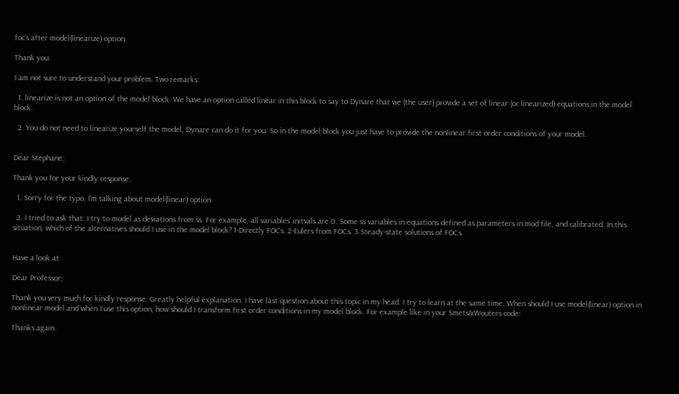foc’s after model(linearize) option.

Thank you.

I am not sure to understand your problem. Two remarks:

  1. linearize is not an option of the model block. We have an option called linear in this block to say to Dynare that we (the user) provide a set of linear (or linearized) equations in the model block.

  2. You do not need to linearize yourself the model, Dynare can do it for you. So in the model block you just have to provide the nonlinear first order conditions of your model.


Dear Stephane;

Thank you for your kindly response.

  1. Sorry for the typo, I’m talking about model(linear) option.

  2. I tried to ask that: I try to model as deviations from ss. For example, all variables’ initvals are 0. Some ss variables in equations defined as parameters in mod file, and calibrated. In this situation, which of the alternatives should I use in the model block? 1-Directly FOCs. 2-Eulers from FOCs. 3.Steady-state solutions of FOCs.


Have a look at

Dear Professor;

Thank you very much for kindly response. Greatly helpful explanation. I have last question about this topic in my head. I try to learn at the same time. When should I use model(linear) option in nonlinear model and when I use this option, how should I transform first order conditions in my model block. For example like in your Smets&Wouters code:

Thanks again.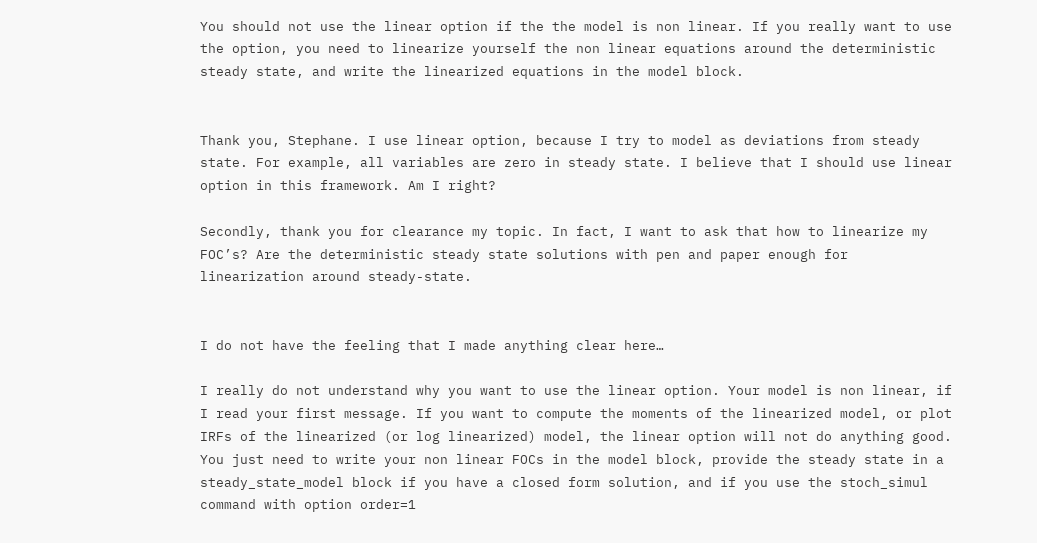You should not use the linear option if the the model is non linear. If you really want to use the option, you need to linearize yourself the non linear equations around the deterministic steady state, and write the linearized equations in the model block.


Thank you, Stephane. I use linear option, because I try to model as deviations from steady state. For example, all variables are zero in steady state. I believe that I should use linear option in this framework. Am I right?

Secondly, thank you for clearance my topic. In fact, I want to ask that how to linearize my FOC’s? Are the deterministic steady state solutions with pen and paper enough for linearization around steady-state.


I do not have the feeling that I made anything clear here…

I really do not understand why you want to use the linear option. Your model is non linear, if I read your first message. If you want to compute the moments of the linearized model, or plot IRFs of the linearized (or log linearized) model, the linear option will not do anything good. You just need to write your non linear FOCs in the model block, provide the steady state in a steady_state_model block if you have a closed form solution, and if you use the stoch_simul command with option order=1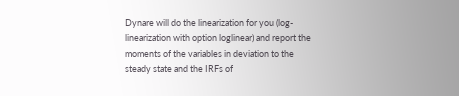Dynare will do the linearization for you (log-linearization with option loglinear) and report the moments of the variables in deviation to the steady state and the IRFs of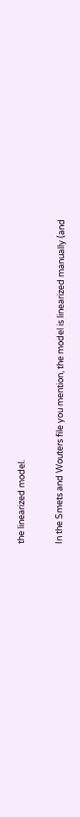the linearized model.

In the Smets and Wouters file you mention, the model is linearized manually (and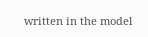written in the model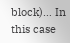block)… In this case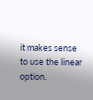it makes sense to use the linear option.